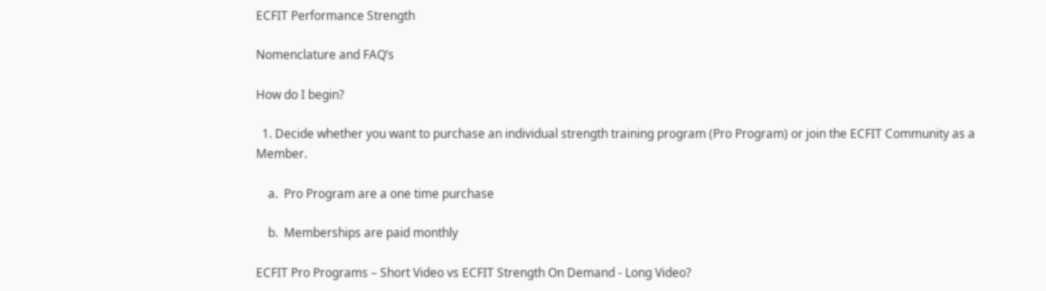ECFIT Performance Strength

Nomenclature and FAQ’s

How do I begin?

  1. Decide whether you want to purchase an individual strength training program (Pro Program) or join the ECFIT Community as a Member.

    a.  Pro Program are a one time purchase

    b.  Memberships are paid monthly

ECFIT Pro Programs – Short Video vs ECFIT Strength On Demand - Long Video?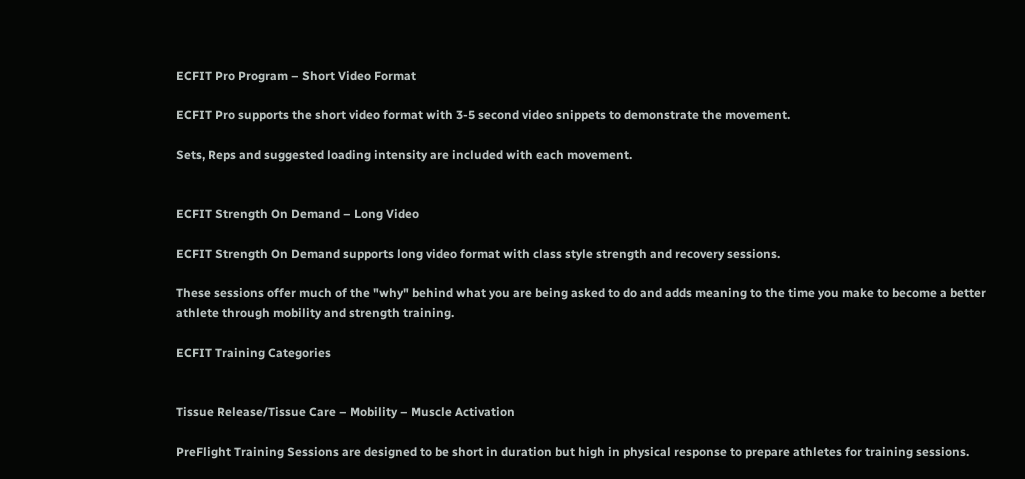ECFIT Pro Program – Short Video Format

ECFIT Pro supports the short video format with 3-5 second video snippets to demonstrate the movement.

Sets, Reps and suggested loading intensity are included with each movement.


ECFIT Strength On Demand – Long Video

ECFIT Strength On Demand supports long video format with class style strength and recovery sessions.

These sessions offer much of the "why" behind what you are being asked to do and adds meaning to the time you make to become a better athlete through mobility and strength training.

ECFIT Training Categories


Tissue Release/Tissue Care – Mobility – Muscle Activation

PreFlight Training Sessions are designed to be short in duration but high in physical response to prepare athletes for training sessions.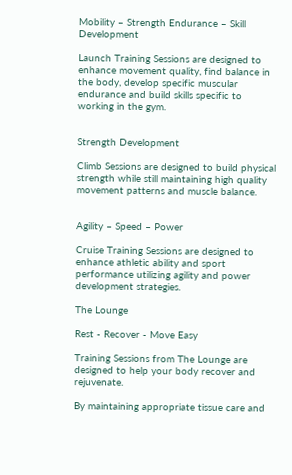Mobility – Strength Endurance – Skill Development

Launch Training Sessions are designed to enhance movement quality, find balance in the body, develop specific muscular endurance and build skills specific to working in the gym.


Strength Development

Climb Sessions are designed to build physical strength while still maintaining high quality movement patterns and muscle balance.


Agility – Speed – Power

Cruise Training Sessions are designed to enhance athletic ability and sport performance utilizing agility and power development strategies.

The Lounge

Rest - Recover - Move Easy

Training Sessions from The Lounge are designed to help your body recover and rejuvenate.

By maintaining appropriate tissue care and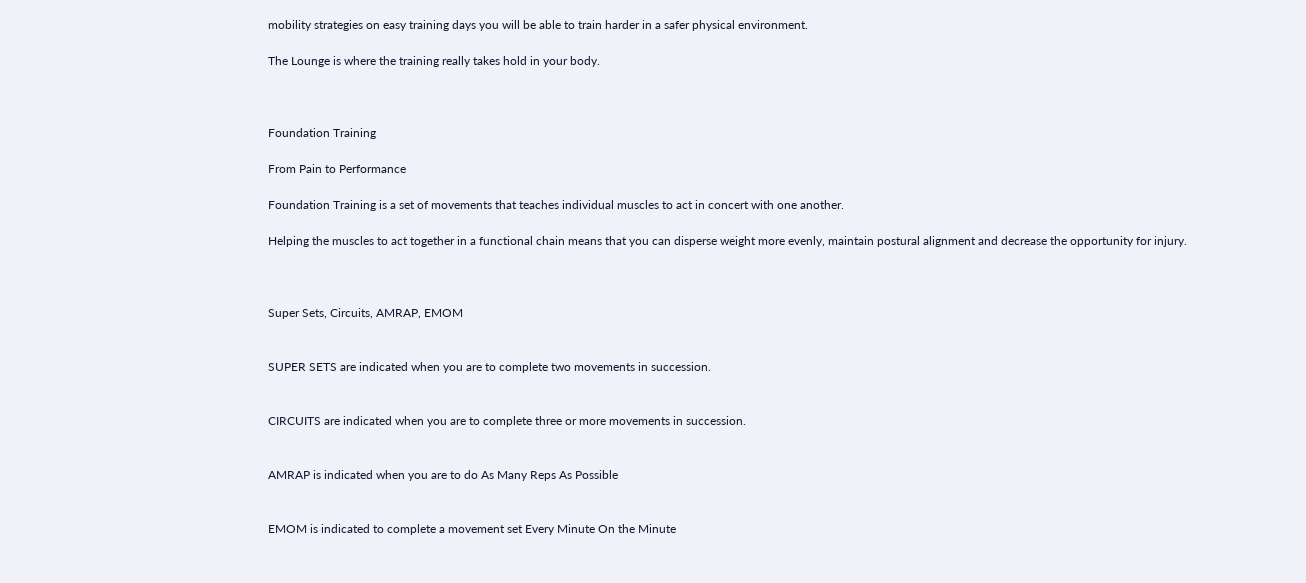mobility strategies on easy training days you will be able to train harder in a safer physical environment.

The Lounge is where the training really takes hold in your body.



Foundation Training

From Pain to Performance

Foundation Training is a set of movements that teaches individual muscles to act in concert with one another.

Helping the muscles to act together in a functional chain means that you can disperse weight more evenly, maintain postural alignment and decrease the opportunity for injury.



Super Sets, Circuits, AMRAP, EMOM


SUPER SETS are indicated when you are to complete two movements in succession.


CIRCUITS are indicated when you are to complete three or more movements in succession.


AMRAP is indicated when you are to do As Many Reps As Possible


EMOM is indicated to complete a movement set Every Minute On the Minute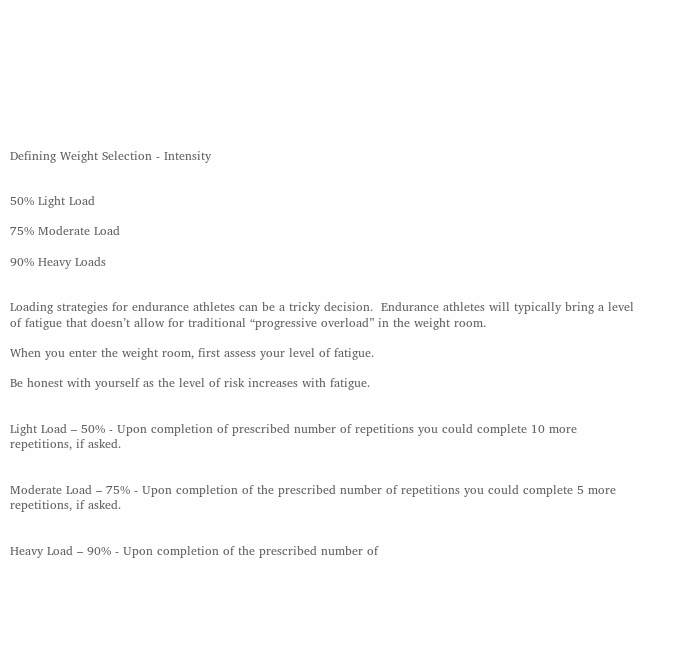Defining Weight Selection - Intensity


50% Light Load

75% Moderate Load

90% Heavy Loads


Loading strategies for endurance athletes can be a tricky decision.  Endurance athletes will typically bring a level of fatigue that doesn’t allow for traditional “progressive overload” in the weight room.

When you enter the weight room, first assess your level of fatigue.

Be honest with yourself as the level of risk increases with fatigue.


Light Load – 50% - Upon completion of prescribed number of repetitions you could complete 10 more repetitions, if asked.


Moderate Load – 75% - Upon completion of the prescribed number of repetitions you could complete 5 more repetitions, if asked.


Heavy Load – 90% - Upon completion of the prescribed number of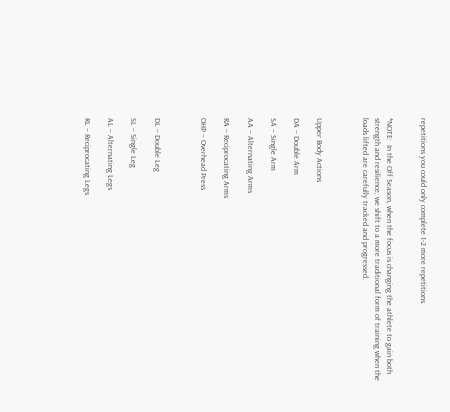repetitions you could only complete 1-2 more repetitions.


*NOTE:  In the Off Season, when the focus is changing the athlete to gain both strength and resilience, we shift to a more traditional form of training when the loads lifted are carefully tracked and progressed.



Upper Body Actions

DA – Double Arm

SA – Single Arm

AA – Alternating Arms

RA – Reciprocating Arms

OHP – Overhead Press



DL – Double Leg

SL – Single Leg

AL – Alternating Legs

RL – Reciprocating Legs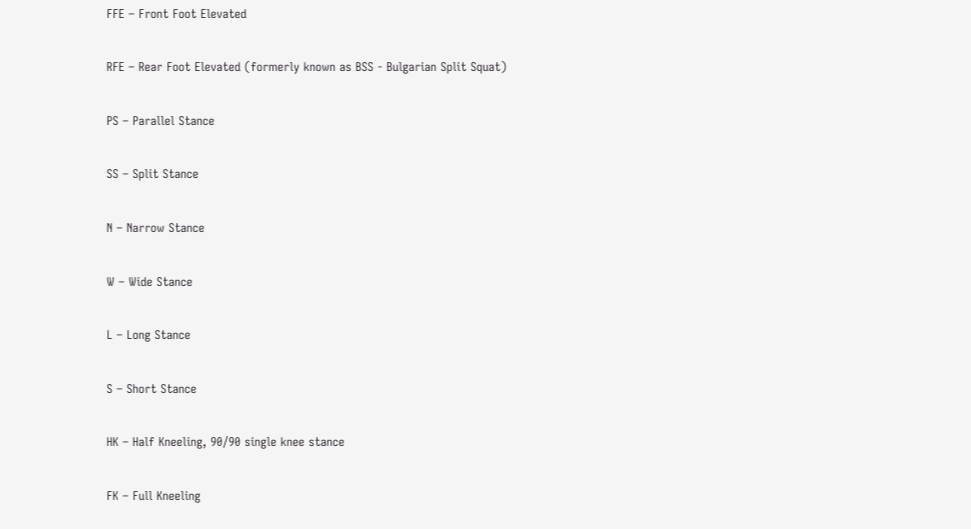FFE – Front Foot Elevated

RFE – Rear Foot Elevated (formerly known as BSS - Bulgarian Split Squat)

PS – Parallel Stance

SS – Split Stance

N – Narrow Stance

W – Wide Stance

L – Long Stance

S – Short Stance

HK – Half Kneeling, 90/90 single knee stance

FK – Full Kneeling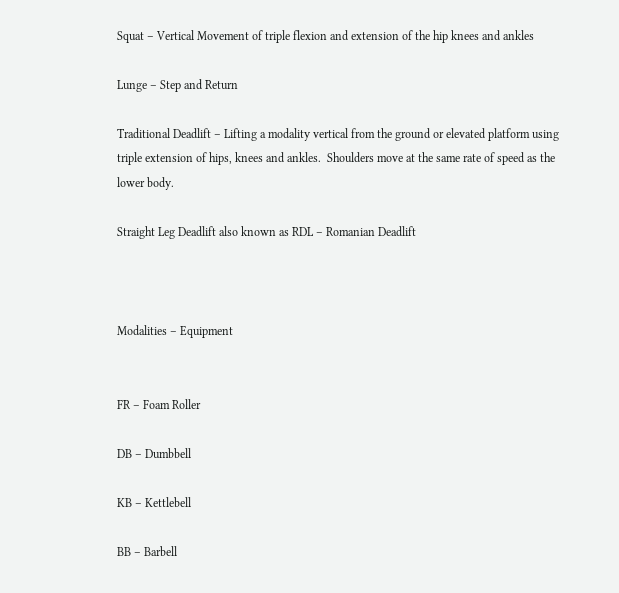Squat – Vertical Movement of triple flexion and extension of the hip knees and ankles

Lunge – Step and Return

Traditional Deadlift – Lifting a modality vertical from the ground or elevated platform using triple extension of hips, knees and ankles.  Shoulders move at the same rate of speed as the lower body.

Straight Leg Deadlift also known as RDL – Romanian Deadlift



Modalities – Equipment


FR – Foam Roller

DB – Dumbbell

KB – Kettlebell

BB – Barbell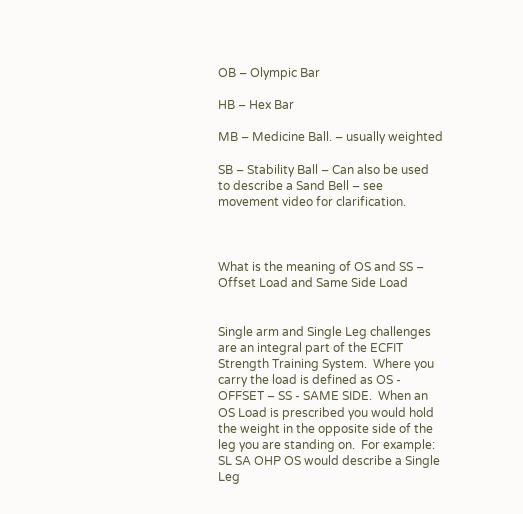OB – Olympic Bar

HB – Hex Bar

MB – Medicine Ball. – usually weighted

SB – Stability Ball – Can also be used to describe a Sand Bell – see movement video for clarification.



What is the meaning of OS and SS – Offset Load and Same Side Load


Single arm and Single Leg challenges are an integral part of the ECFIT Strength Training System.  Where you carry the load is defined as OS - OFFSET – SS - SAME SIDE.  When an OS Load is prescribed you would hold the weight in the opposite side of the leg you are standing on.  For example:  SL SA OHP OS would describe a Single Leg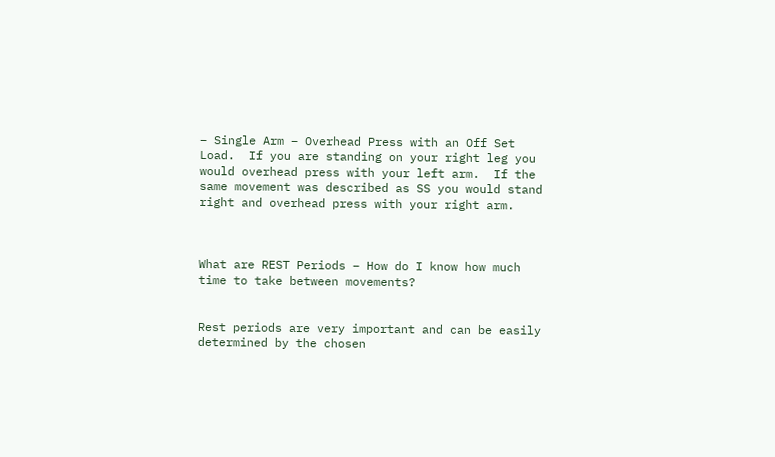– Single Arm – Overhead Press with an Off Set Load.  If you are standing on your right leg you would overhead press with your left arm.  If the same movement was described as SS you would stand right and overhead press with your right arm.



What are REST Periods – How do I know how much time to take between movements?


Rest periods are very important and can be easily determined by the chosen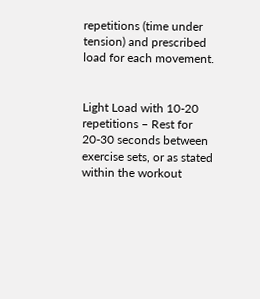repetitions (time under tension) and prescribed load for each movement.


Light Load with 10-20 repetitions – Rest for 20-30 seconds between exercise sets, or as stated within the workout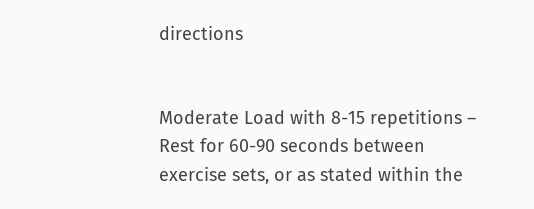directions


Moderate Load with 8-15 repetitions – Rest for 60-90 seconds between exercise sets, or as stated within the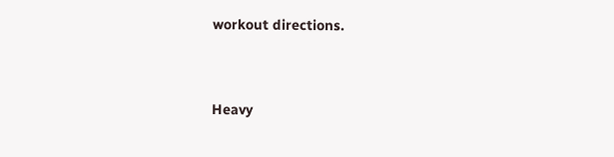workout directions.


Heavy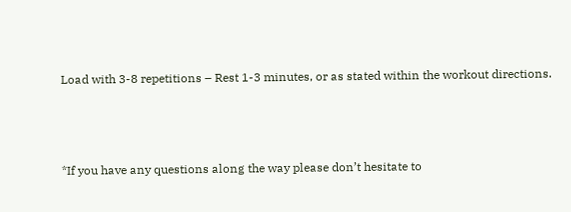Load with 3-8 repetitions – Rest 1-3 minutes, or as stated within the workout directions.



*If you have any questions along the way please don’t hesitate to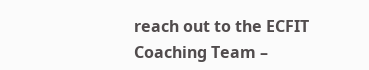reach out to the ECFIT Coaching Team –